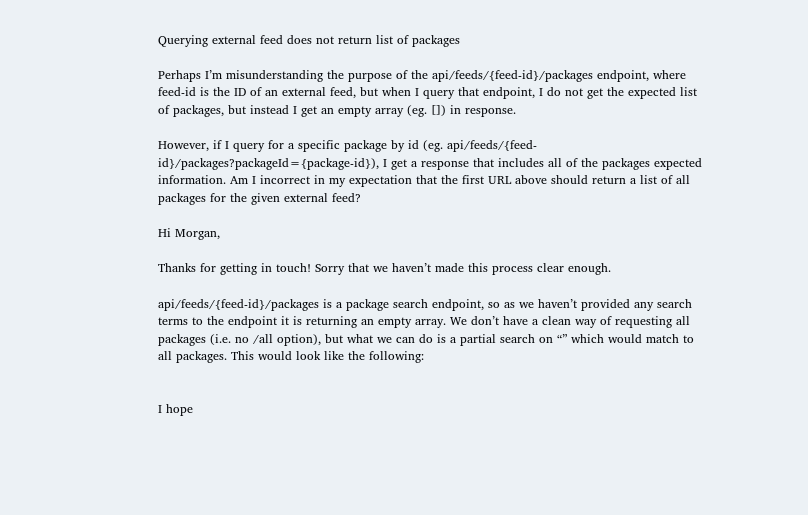Querying external feed does not return list of packages

Perhaps I’m misunderstanding the purpose of the api/feeds/{feed-id}/packages endpoint, where feed-id is the ID of an external feed, but when I query that endpoint, I do not get the expected list of packages, but instead I get an empty array (eg. []) in response.

However, if I query for a specific package by id (eg. api/feeds/{feed-id}/packages?packageId={package-id}), I get a response that includes all of the packages expected information. Am I incorrect in my expectation that the first URL above should return a list of all packages for the given external feed?

Hi Morgan,

Thanks for getting in touch! Sorry that we haven’t made this process clear enough.

api/feeds/{feed-id}/packages is a package search endpoint, so as we haven’t provided any search terms to the endpoint it is returning an empty array. We don’t have a clean way of requesting all packages (i.e. no /all option), but what we can do is a partial search on “” which would match to all packages. This would look like the following:


I hope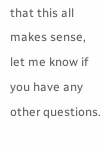that this all makes sense, let me know if you have any other questions.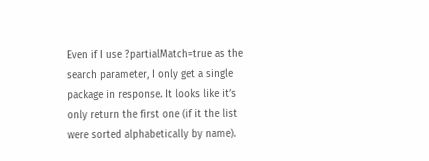Even if I use ?partialMatch=true as the search parameter, I only get a single package in response. It looks like it’s only return the first one (if it the list were sorted alphabetically by name).